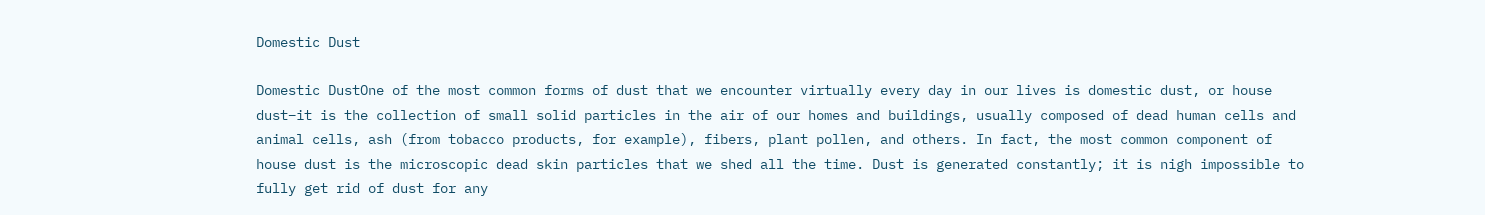Domestic Dust

Domestic DustOne of the most common forms of dust that we encounter virtually every day in our lives is domestic dust, or house dust–it is the collection of small solid particles in the air of our homes and buildings, usually composed of dead human cells and animal cells, ash (from tobacco products, for example), fibers, plant pollen, and others. In fact, the most common component of house dust is the microscopic dead skin particles that we shed all the time. Dust is generated constantly; it is nigh impossible to fully get rid of dust for any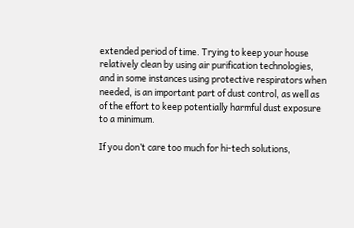extended period of time. Trying to keep your house relatively clean by using air purification technologies, and in some instances using protective respirators when needed, is an important part of dust control, as well as of the effort to keep potentially harmful dust exposure to a minimum.

If you don’t care too much for hi-tech solutions,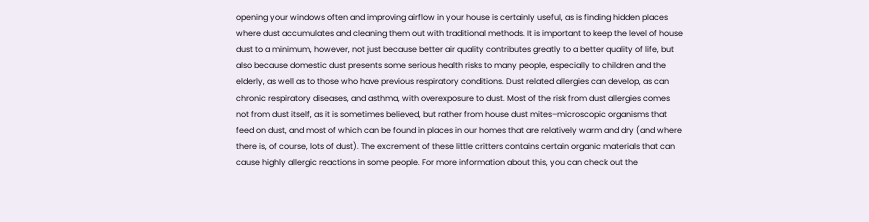opening your windows often and improving airflow in your house is certainly useful, as is finding hidden places where dust accumulates and cleaning them out with traditional methods. It is important to keep the level of house dust to a minimum, however, not just because better air quality contributes greatly to a better quality of life, but also because domestic dust presents some serious health risks to many people, especially to children and the elderly, as well as to those who have previous respiratory conditions. Dust related allergies can develop, as can chronic respiratory diseases, and asthma, with overexposure to dust. Most of the risk from dust allergies comes not from dust itself, as it is sometimes believed, but rather from house dust mites–microscopic organisms that feed on dust, and most of which can be found in places in our homes that are relatively warm and dry (and where there is, of course, lots of dust). The excrement of these little critters contains certain organic materials that can cause highly allergic reactions in some people. For more information about this, you can check out the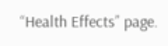“Health Effects” page.